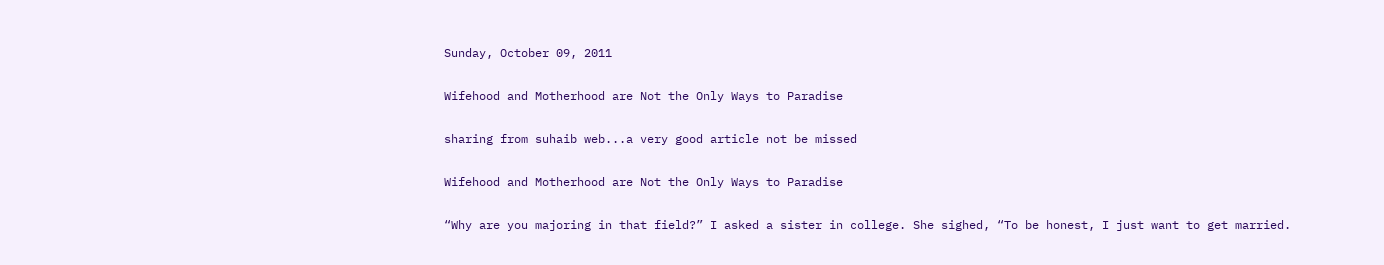Sunday, October 09, 2011

Wifehood and Motherhood are Not the Only Ways to Paradise

sharing from suhaib web...a very good article not be missed

Wifehood and Motherhood are Not the Only Ways to Paradise

“Why are you majoring in that field?” I asked a sister in college. She sighed, “To be honest, I just want to get married.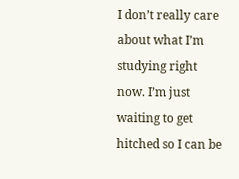I don’t really care about what I’m studying right now. I’m just waiting to get hitched so I can be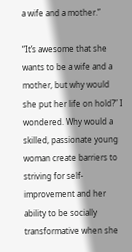a wife and a mother.”

“It’s awesome that she wants to be a wife and a mother, but why would she put her life on hold?” I wondered. Why would a skilled, passionate young woman create barriers to striving for self-improvement and her ability to be socially transformative when she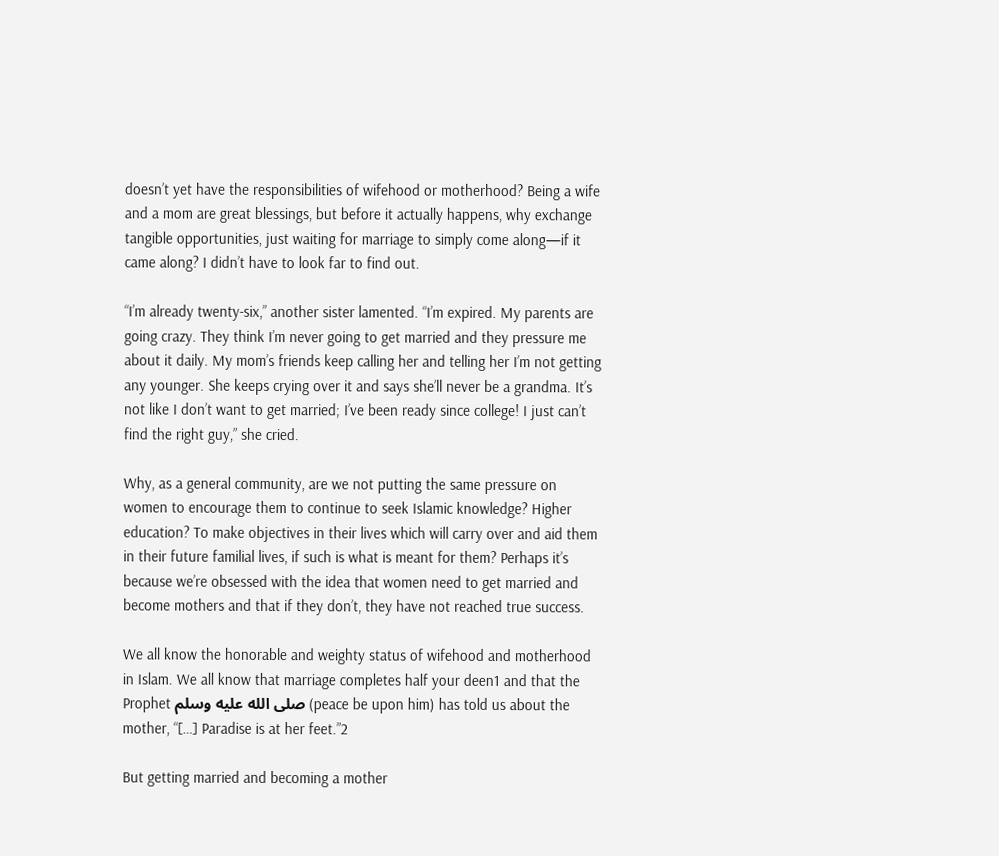doesn’t yet have the responsibilities of wifehood or motherhood? Being a wife and a mom are great blessings, but before it actually happens, why exchange tangible opportunities, just waiting for marriage to simply come along—if it came along? I didn’t have to look far to find out.

“I’m already twenty-six,” another sister lamented. “I’m expired. My parents are going crazy. They think I’m never going to get married and they pressure me about it daily. My mom’s friends keep calling her and telling her I’m not getting any younger. She keeps crying over it and says she’ll never be a grandma. It’s not like I don’t want to get married; I’ve been ready since college! I just can’t find the right guy,” she cried.

Why, as a general community, are we not putting the same pressure on women to encourage them to continue to seek Islamic knowledge? Higher education? To make objectives in their lives which will carry over and aid them in their future familial lives, if such is what is meant for them? Perhaps it’s because we’re obsessed with the idea that women need to get married and become mothers and that if they don’t, they have not reached true success.

We all know the honorable and weighty status of wifehood and motherhood in Islam. We all know that marriage completes half your deen1 and that the Prophet صلى الله عليه وسلم (peace be upon him) has told us about the mother, “[…] Paradise is at her feet.”2

But getting married and becoming a mother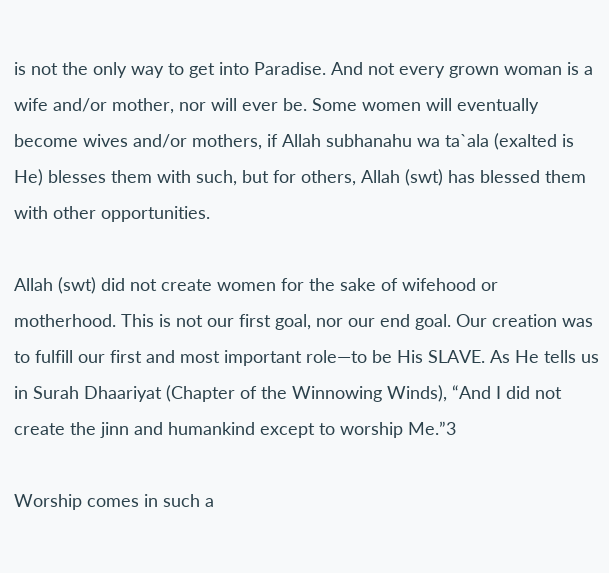is not the only way to get into Paradise. And not every grown woman is a wife and/or mother, nor will ever be. Some women will eventually become wives and/or mothers, if Allah subhanahu wa ta`ala (exalted is He) blesses them with such, but for others, Allah (swt) has blessed them with other opportunities.

Allah (swt) did not create women for the sake of wifehood or motherhood. This is not our first goal, nor our end goal. Our creation was to fulfill our first and most important role—to be His SLAVE. As He tells us in Surah Dhaariyat (Chapter of the Winnowing Winds), “And I did not create the jinn and humankind except to worship Me.”3

Worship comes in such a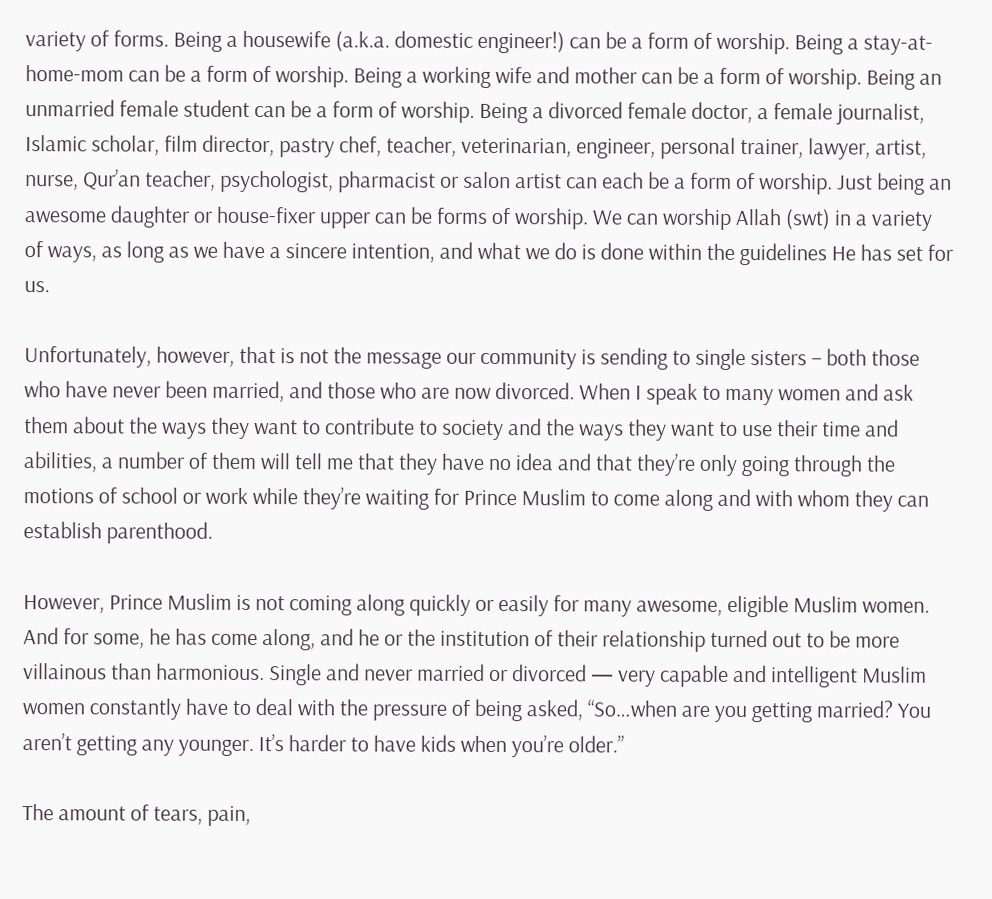variety of forms. Being a housewife (a.k.a. domestic engineer!) can be a form of worship. Being a stay-at-home-mom can be a form of worship. Being a working wife and mother can be a form of worship. Being an unmarried female student can be a form of worship. Being a divorced female doctor, a female journalist, Islamic scholar, film director, pastry chef, teacher, veterinarian, engineer, personal trainer, lawyer, artist, nurse, Qur’an teacher, psychologist, pharmacist or salon artist can each be a form of worship. Just being an awesome daughter or house-fixer upper can be forms of worship. We can worship Allah (swt) in a variety of ways, as long as we have a sincere intention, and what we do is done within the guidelines He has set for us.

Unfortunately, however, that is not the message our community is sending to single sisters – both those who have never been married, and those who are now divorced. When I speak to many women and ask them about the ways they want to contribute to society and the ways they want to use their time and abilities, a number of them will tell me that they have no idea and that they’re only going through the motions of school or work while they’re waiting for Prince Muslim to come along and with whom they can establish parenthood.

However, Prince Muslim is not coming along quickly or easily for many awesome, eligible Muslim women. And for some, he has come along, and he or the institution of their relationship turned out to be more villainous than harmonious. Single and never married or divorced — very capable and intelligent Muslim women constantly have to deal with the pressure of being asked, “So…when are you getting married? You aren’t getting any younger. It’s harder to have kids when you’re older.”

The amount of tears, pain,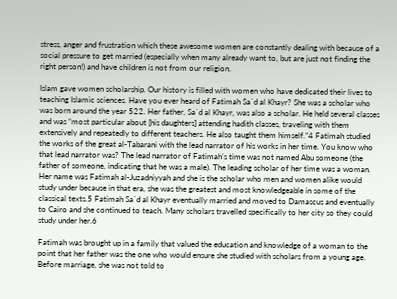stress, anger and frustration which these awesome women are constantly dealing with because of a social pressure to get married (especially when many already want to, but are just not finding the right person!) and have children is not from our religion.

Islam gave women scholarship. Our history is filled with women who have dedicated their lives to teaching Islamic sciences. Have you ever heard of Fatimah Sa`d al Khayr? She was a scholar who was born around the year 522. Her father, Sa`d al Khayr, was also a scholar. He held several classes and was “most particular about [his daughters] attending hadith classes, traveling with them extensively and repeatedly to different teachers. He also taught them himself.”4 Fatimah studied the works of the great al-Tabarani with the lead narrator of his works in her time. You know who that lead narrator was? The lead narrator of Fatimah’s time was not named Abu someone (the father of someone, indicating that he was a male). The leading scholar of her time was a woman. Her name was Fatimah al-Juzadniyyah and she is the scholar who men and women alike would study under because in that era, she was the greatest and most knowledgeable in some of the classical texts.5 Fatimah Sa`d al Khayr eventually married and moved to Damascus and eventually to Cairo and she continued to teach. Many scholars travelled specifically to her city so they could study under her.6

Fatimah was brought up in a family that valued the education and knowledge of a woman to the point that her father was the one who would ensure she studied with scholars from a young age. Before marriage, she was not told to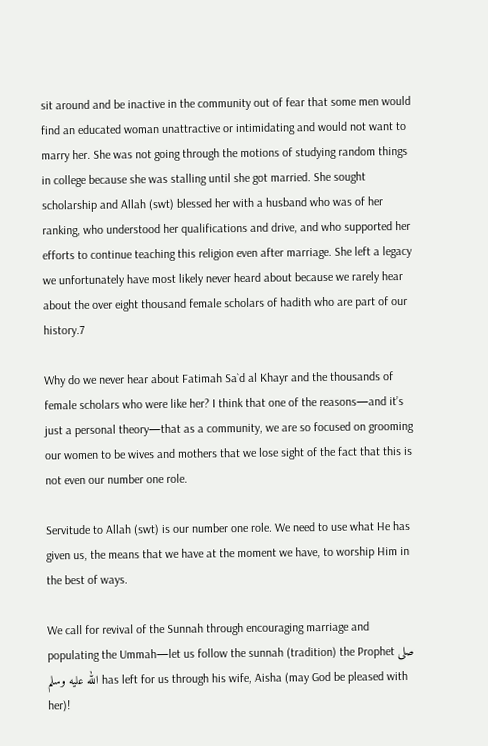sit around and be inactive in the community out of fear that some men would find an educated woman unattractive or intimidating and would not want to marry her. She was not going through the motions of studying random things in college because she was stalling until she got married. She sought scholarship and Allah (swt) blessed her with a husband who was of her ranking, who understood her qualifications and drive, and who supported her efforts to continue teaching this religion even after marriage. She left a legacy we unfortunately have most likely never heard about because we rarely hear about the over eight thousand female scholars of hadith who are part of our history.7

Why do we never hear about Fatimah Sa`d al Khayr and the thousands of female scholars who were like her? I think that one of the reasons—and it’s just a personal theory—that as a community, we are so focused on grooming our women to be wives and mothers that we lose sight of the fact that this is not even our number one role.

Servitude to Allah (swt) is our number one role. We need to use what He has given us, the means that we have at the moment we have, to worship Him in the best of ways.

We call for revival of the Sunnah through encouraging marriage and populating the Ummah—let us follow the sunnah (tradition) the Prophet صلى الله عليه وسلم has left for us through his wife, Aisha (may God be pleased with her)!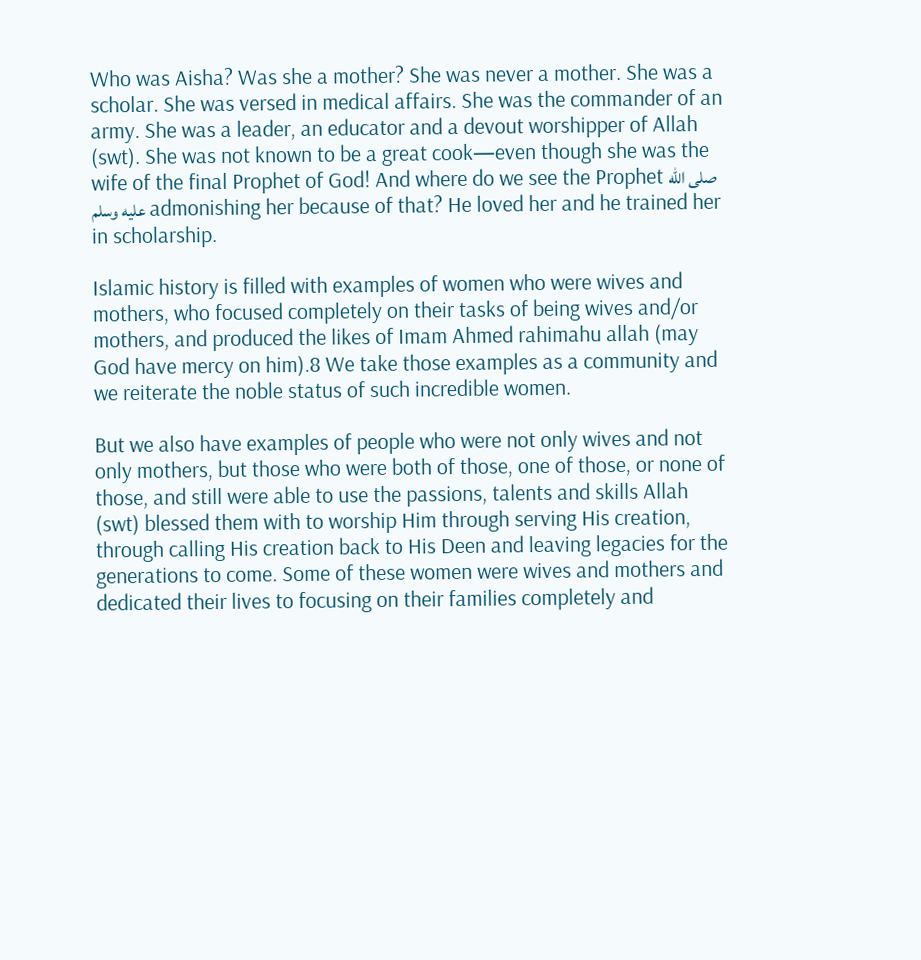Who was Aisha? Was she a mother? She was never a mother. She was a scholar. She was versed in medical affairs. She was the commander of an army. She was a leader, an educator and a devout worshipper of Allah (swt). She was not known to be a great cook—even though she was the wife of the final Prophet of God! And where do we see the Prophet صلى الله عليه وسلم admonishing her because of that? He loved her and he trained her in scholarship.

Islamic history is filled with examples of women who were wives and mothers, who focused completely on their tasks of being wives and/or mothers, and produced the likes of Imam Ahmed rahimahu allah (may God have mercy on him).8 We take those examples as a community and we reiterate the noble status of such incredible women.

But we also have examples of people who were not only wives and not only mothers, but those who were both of those, one of those, or none of those, and still were able to use the passions, talents and skills Allah (swt) blessed them with to worship Him through serving His creation, through calling His creation back to His Deen and leaving legacies for the generations to come. Some of these women were wives and mothers and dedicated their lives to focusing on their families completely and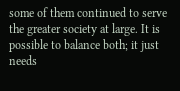some of them continued to serve the greater society at large. It is possible to balance both; it just needs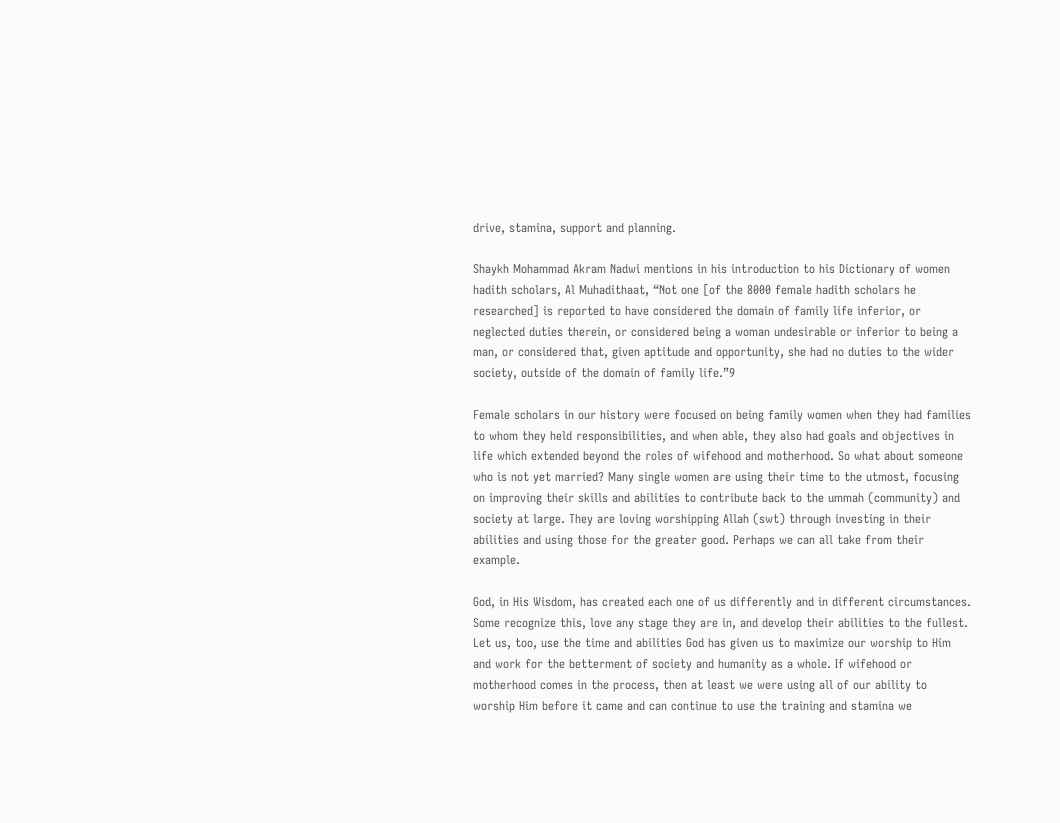drive, stamina, support and planning.

Shaykh Mohammad Akram Nadwi mentions in his introduction to his Dictionary of women hadith scholars, Al Muhadithaat, “Not one [of the 8000 female hadith scholars he researched] is reported to have considered the domain of family life inferior, or neglected duties therein, or considered being a woman undesirable or inferior to being a man, or considered that, given aptitude and opportunity, she had no duties to the wider society, outside of the domain of family life.”9

Female scholars in our history were focused on being family women when they had families to whom they held responsibilities, and when able, they also had goals and objectives in life which extended beyond the roles of wifehood and motherhood. So what about someone who is not yet married? Many single women are using their time to the utmost, focusing on improving their skills and abilities to contribute back to the ummah (community) and society at large. They are loving worshipping Allah (swt) through investing in their abilities and using those for the greater good. Perhaps we can all take from their example.

God, in His Wisdom, has created each one of us differently and in different circumstances. Some recognize this, love any stage they are in, and develop their abilities to the fullest. Let us, too, use the time and abilities God has given us to maximize our worship to Him and work for the betterment of society and humanity as a whole. If wifehood or motherhood comes in the process, then at least we were using all of our ability to worship Him before it came and can continue to use the training and stamina we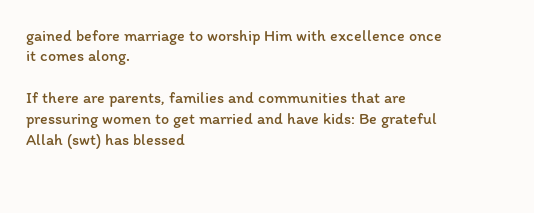gained before marriage to worship Him with excellence once it comes along.

If there are parents, families and communities that are pressuring women to get married and have kids: Be grateful Allah (swt) has blessed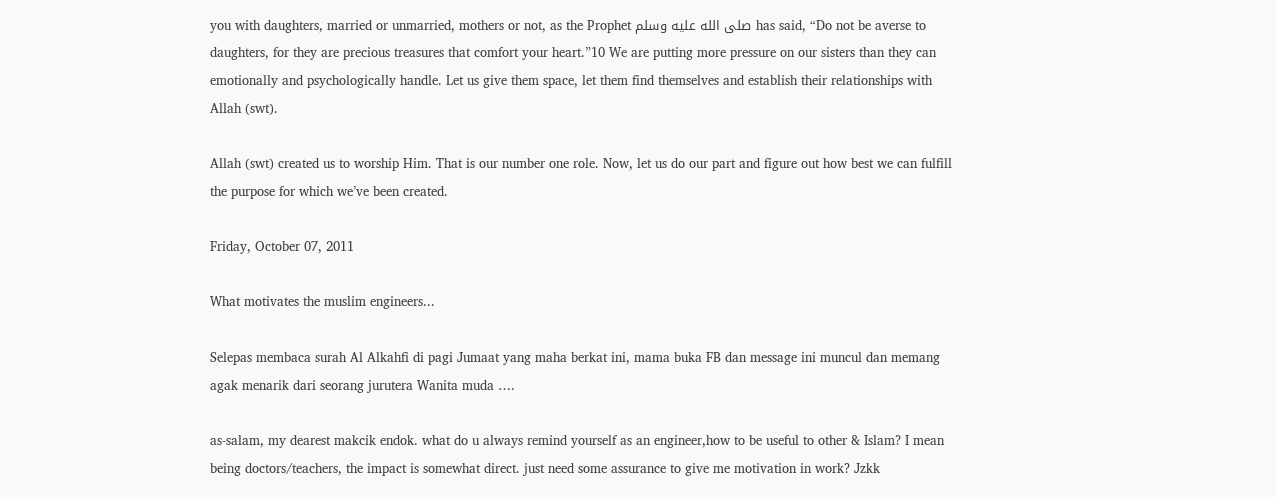you with daughters, married or unmarried, mothers or not, as the Prophet صلى الله عليه وسلم has said, “Do not be averse to daughters, for they are precious treasures that comfort your heart.”10 We are putting more pressure on our sisters than they can emotionally and psychologically handle. Let us give them space, let them find themselves and establish their relationships with Allah (swt).

Allah (swt) created us to worship Him. That is our number one role. Now, let us do our part and figure out how best we can fulfill the purpose for which we’ve been created.

Friday, October 07, 2011

What motivates the muslim engineers...

Selepas membaca surah Al Alkahfi di pagi Jumaat yang maha berkat ini, mama buka FB dan message ini muncul dan memang agak menarik dari seorang jurutera Wanita muda ….

as-salam, my dearest makcik endok. what do u always remind yourself as an engineer,how to be useful to other & Islam? I mean being doctors/teachers, the impact is somewhat direct. just need some assurance to give me motivation in work? Jzkk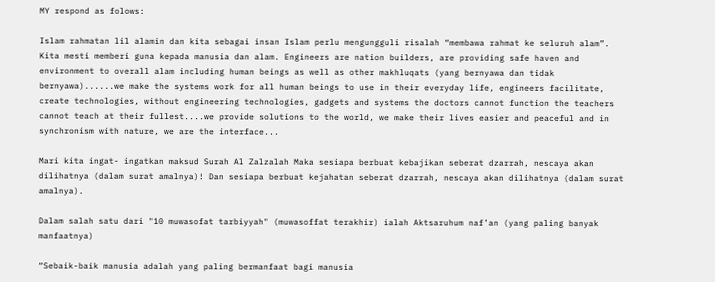MY respond as folows:

Islam rahmatan lil alamin dan kita sebagai insan Islam perlu mengungguli risalah “membawa rahmat ke seluruh alam”. Kita mesti memberi guna kepada manusia dan alam. Engineers are nation builders, are providing safe haven and environment to overall alam including human beings as well as other makhluqats (yang bernyawa dan tidak bernyawa)......we make the systems work for all human beings to use in their everyday life, engineers facilitate, create technologies, without engineering technologies, gadgets and systems the doctors cannot function the teachers cannot teach at their fullest....we provide solutions to the world, we make their lives easier and peaceful and in synchronism with nature, we are the interface...

Mari kita ingat- ingatkan maksud Surah Al Zalzalah Maka sesiapa berbuat kebajikan seberat dzarrah, nescaya akan dilihatnya (dalam surat amalnya)! Dan sesiapa berbuat kejahatan seberat dzarrah, nescaya akan dilihatnya (dalam surat amalnya).

Dalam salah satu dari "10 muwasofat tarbiyyah" (muwasoffat terakhir) ialah Aktsaruhum naf’an (yang paling banyak manfaatnya)

“Sebaik-baik manusia adalah yang paling bermanfaat bagi manusia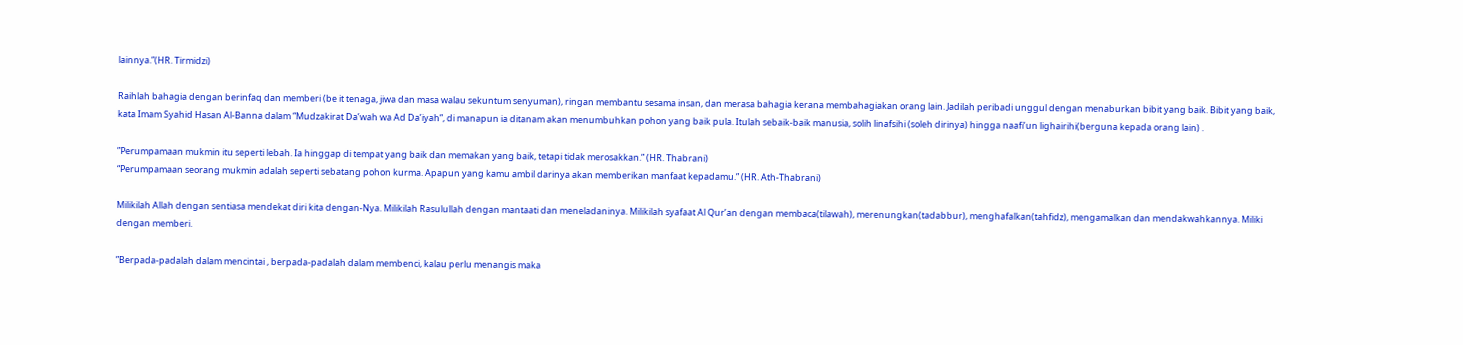lainnya.”(HR. Tirmidzi)

Raihlah bahagia dengan berinfaq dan memberi (be it tenaga, jiwa dan masa walau sekuntum senyuman), ringan membantu sesama insan, dan merasa bahagia kerana membahagiakan orang lain. Jadilah peribadi unggul dengan menaburkan bibit yang baik. Bibit yang baik, kata Imam Syahid Hasan Al-Banna dalam “Mudzakirat Da’wah wa Ad Da’iyah”, di manapun ia ditanam akan menumbuhkan pohon yang baik pula. Itulah sebaik-baik manusia, solih linafsihi (soleh dirinya) hingga naafi’un lighairihi(berguna kepada orang lain) .

”Perumpamaan mukmin itu seperti lebah. Ia hinggap di tempat yang baik dan memakan yang baik, tetapi tidak merosakkan.” (HR. Thabrani)
“Perumpamaan seorang mukmin adalah seperti sebatang pohon kurma. Apapun yang kamu ambil darinya akan memberikan manfaat kepadamu.” (HR. Ath-Thabrani)

Milikilah Allah dengan sentiasa mendekat diri kita dengan-Nya. Milikilah Rasulullah dengan mantaati dan meneladaninya. Milikilah syafaat Al Qur’an dengan membaca(tilawah), merenungkan(tadabbur), menghafalkan(tahfidz), mengamalkan dan mendakwahkannya. Miliki dengan memberi.

”Berpada-padalah dalam mencintai , berpada-padalah dalam membenci, kalau perlu menangis maka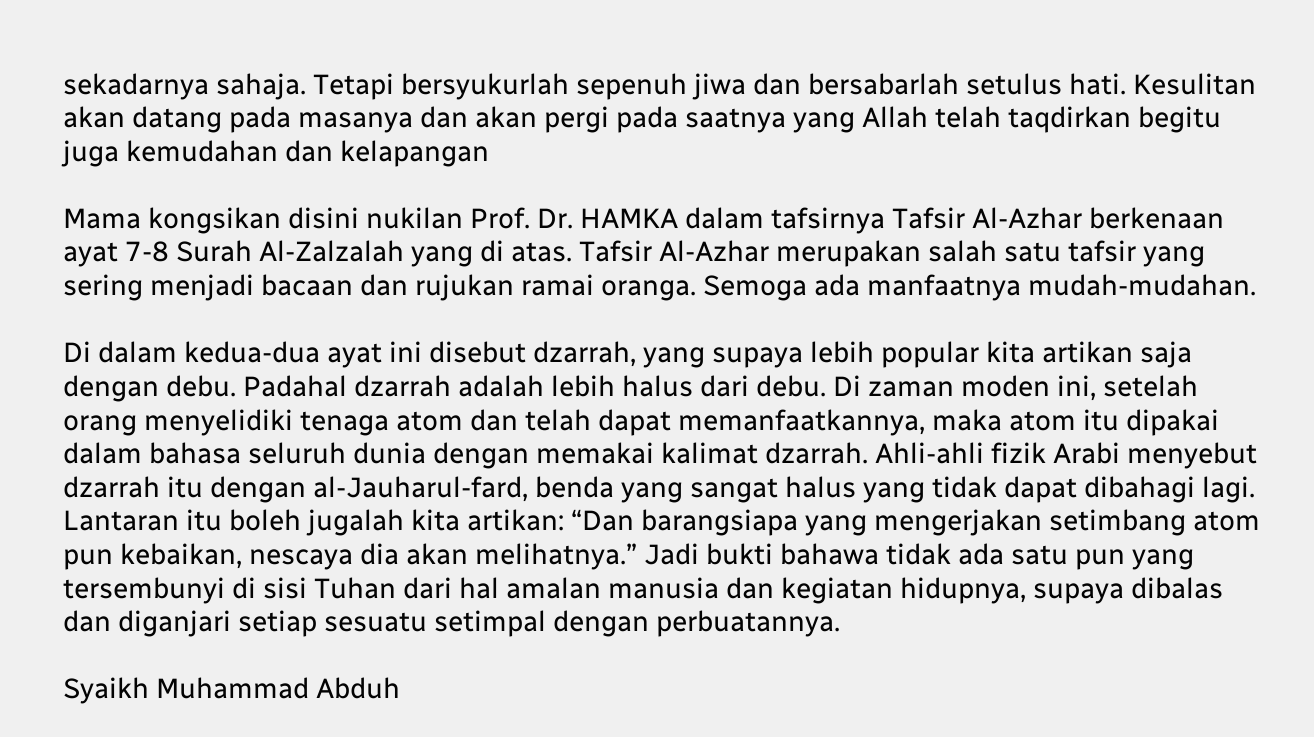sekadarnya sahaja. Tetapi bersyukurlah sepenuh jiwa dan bersabarlah setulus hati. Kesulitan akan datang pada masanya dan akan pergi pada saatnya yang Allah telah taqdirkan begitu juga kemudahan dan kelapangan

Mama kongsikan disini nukilan Prof. Dr. HAMKA dalam tafsirnya Tafsir Al-Azhar berkenaan ayat 7-8 Surah Al-Zalzalah yang di atas. Tafsir Al-Azhar merupakan salah satu tafsir yang sering menjadi bacaan dan rujukan ramai oranga. Semoga ada manfaatnya mudah-mudahan.

Di dalam kedua-dua ayat ini disebut dzarrah, yang supaya lebih popular kita artikan saja dengan debu. Padahal dzarrah adalah lebih halus dari debu. Di zaman moden ini, setelah orang menyelidiki tenaga atom dan telah dapat memanfaatkannya, maka atom itu dipakai dalam bahasa seluruh dunia dengan memakai kalimat dzarrah. Ahli-ahli fizik Arabi menyebut dzarrah itu dengan al-Jauharul-fard, benda yang sangat halus yang tidak dapat dibahagi lagi. Lantaran itu boleh jugalah kita artikan: “Dan barangsiapa yang mengerjakan setimbang atom pun kebaikan, nescaya dia akan melihatnya.” Jadi bukti bahawa tidak ada satu pun yang tersembunyi di sisi Tuhan dari hal amalan manusia dan kegiatan hidupnya, supaya dibalas dan diganjari setiap sesuatu setimpal dengan perbuatannya.

Syaikh Muhammad Abduh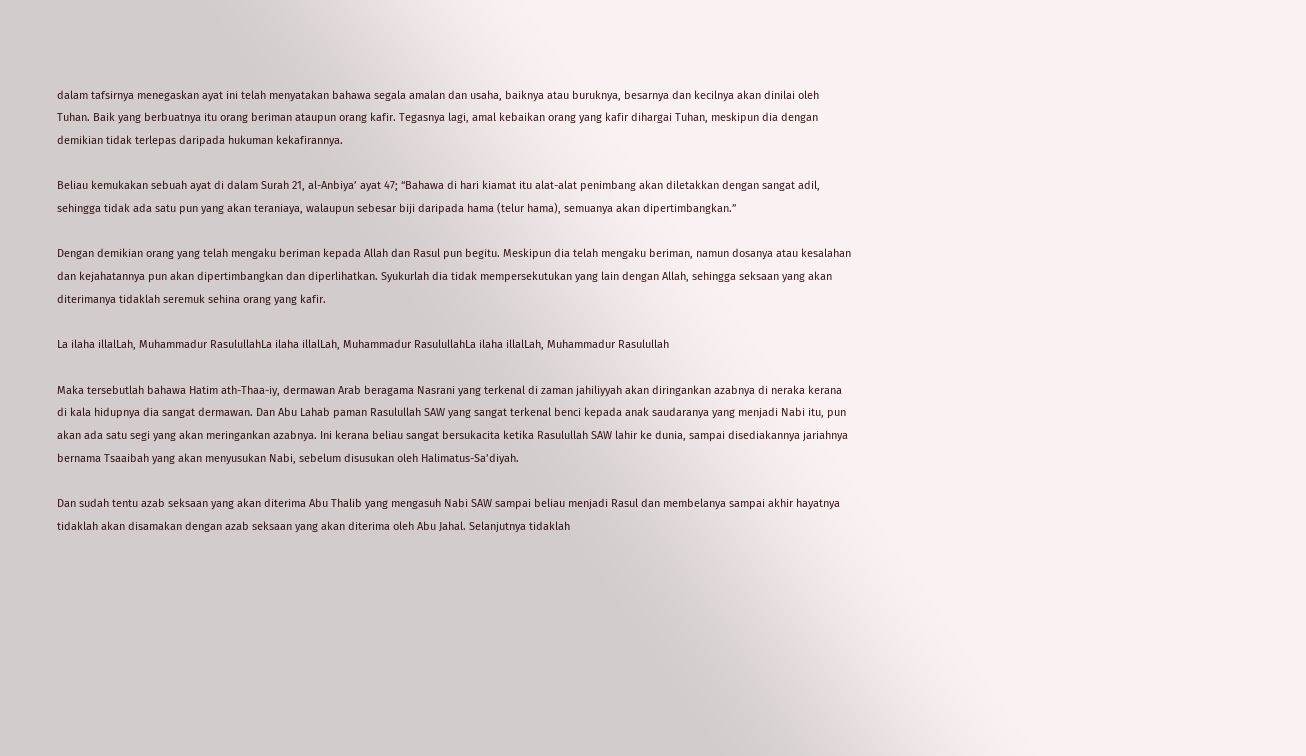dalam tafsirnya menegaskan ayat ini telah menyatakan bahawa segala amalan dan usaha, baiknya atau buruknya, besarnya dan kecilnya akan dinilai oleh Tuhan. Baik yang berbuatnya itu orang beriman ataupun orang kafir. Tegasnya lagi, amal kebaikan orang yang kafir dihargai Tuhan, meskipun dia dengan demikian tidak terlepas daripada hukuman kekafirannya.

Beliau kemukakan sebuah ayat di dalam Surah 21, al-Anbiya’ ayat 47; “Bahawa di hari kiamat itu alat-alat penimbang akan diletakkan dengan sangat adil, sehingga tidak ada satu pun yang akan teraniaya, walaupun sebesar biji daripada hama (telur hama), semuanya akan dipertimbangkan.”

Dengan demikian orang yang telah mengaku beriman kepada Allah dan Rasul pun begitu. Meskipun dia telah mengaku beriman, namun dosanya atau kesalahan dan kejahatannya pun akan dipertimbangkan dan diperlihatkan. Syukurlah dia tidak mempersekutukan yang lain dengan Allah, sehingga seksaan yang akan diterimanya tidaklah seremuk sehina orang yang kafir.

La ilaha illalLah, Muhammadur RasulullahLa ilaha illalLah, Muhammadur RasulullahLa ilaha illalLah, Muhammadur Rasulullah

Maka tersebutlah bahawa Hatim ath-Thaa-iy, dermawan Arab beragama Nasrani yang terkenal di zaman jahiliyyah akan diringankan azabnya di neraka kerana di kala hidupnya dia sangat dermawan. Dan Abu Lahab paman Rasulullah SAW yang sangat terkenal benci kepada anak saudaranya yang menjadi Nabi itu, pun akan ada satu segi yang akan meringankan azabnya. Ini kerana beliau sangat bersukacita ketika Rasulullah SAW lahir ke dunia, sampai disediakannya jariahnya bernama Tsaaibah yang akan menyusukan Nabi, sebelum disusukan oleh Halimatus-Sa’diyah.

Dan sudah tentu azab seksaan yang akan diterima Abu Thalib yang mengasuh Nabi SAW sampai beliau menjadi Rasul dan membelanya sampai akhir hayatnya tidaklah akan disamakan dengan azab seksaan yang akan diterima oleh Abu Jahal. Selanjutnya tidaklah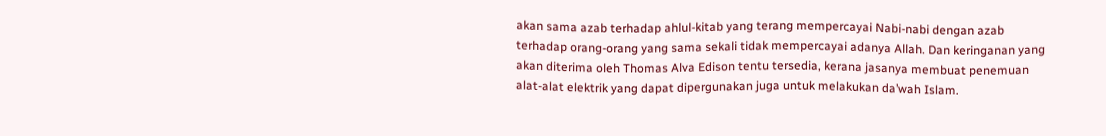akan sama azab terhadap ahlul-kitab yang terang mempercayai Nabi-nabi dengan azab terhadap orang-orang yang sama sekali tidak mempercayai adanya Allah. Dan keringanan yang akan diterima oleh Thomas Alva Edison tentu tersedia, kerana jasanya membuat penemuan alat-alat elektrik yang dapat dipergunakan juga untuk melakukan da’wah Islam.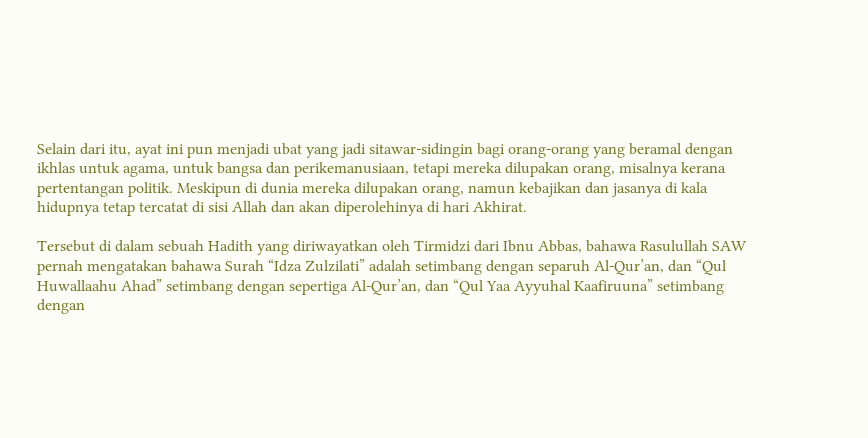Selain dari itu, ayat ini pun menjadi ubat yang jadi sitawar-sidingin bagi orang-orang yang beramal dengan ikhlas untuk agama, untuk bangsa dan perikemanusiaan, tetapi mereka dilupakan orang, misalnya kerana pertentangan politik. Meskipun di dunia mereka dilupakan orang, namun kebajikan dan jasanya di kala hidupnya tetap tercatat di sisi Allah dan akan diperolehinya di hari Akhirat.

Tersebut di dalam sebuah Hadith yang diriwayatkan oleh Tirmidzi dari Ibnu Abbas, bahawa Rasulullah SAW pernah mengatakan bahawa Surah “Idza Zulzilati” adalah setimbang dengan separuh Al-Qur’an, dan “Qul Huwallaahu Ahad” setimbang dengan sepertiga Al-Qur’an, dan “Qul Yaa Ayyuhal Kaafiruuna” setimbang dengan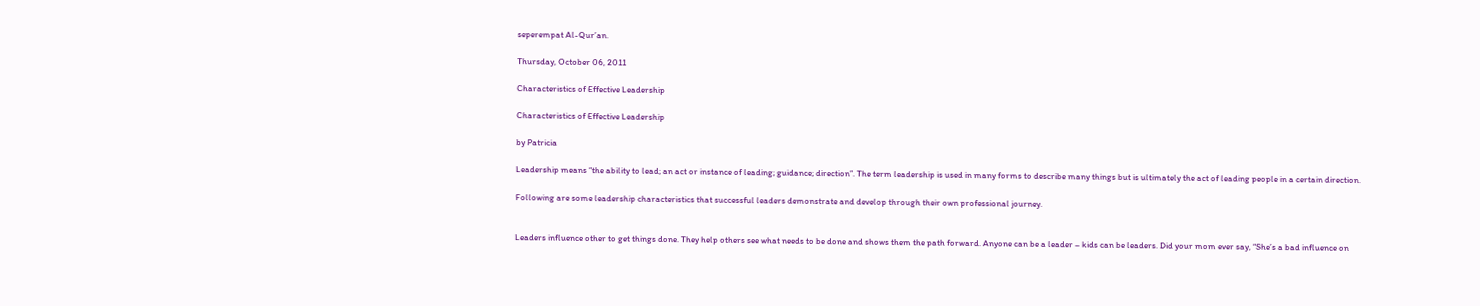seperempat Al-Qur’an.

Thursday, October 06, 2011

Characteristics of Effective Leadership

Characteristics of Effective Leadership

by Patricia

Leadership means “the ability to lead; an act or instance of leading; guidance; direction”. The term leadership is used in many forms to describe many things but is ultimately the act of leading people in a certain direction.

Following are some leadership characteristics that successful leaders demonstrate and develop through their own professional journey.


Leaders influence other to get things done. They help others see what needs to be done and shows them the path forward. Anyone can be a leader – kids can be leaders. Did your mom ever say, “She’s a bad influence on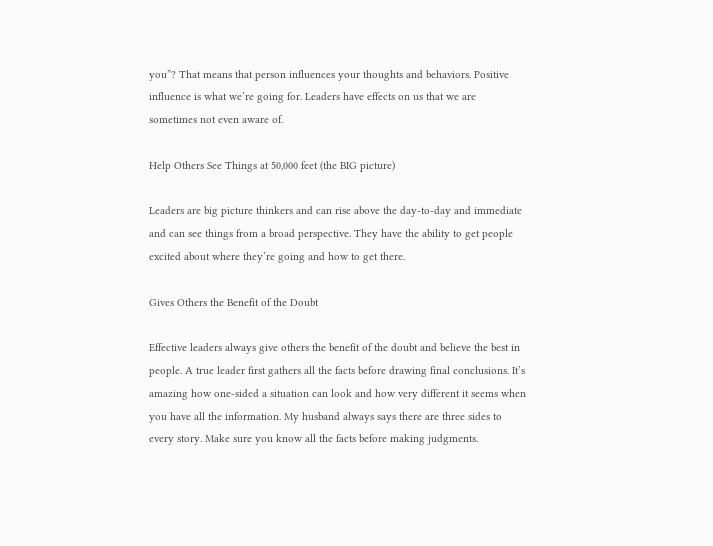you”? That means that person influences your thoughts and behaviors. Positive influence is what we’re going for. Leaders have effects on us that we are sometimes not even aware of.

Help Others See Things at 50,000 feet (the BIG picture)

Leaders are big picture thinkers and can rise above the day-to-day and immediate and can see things from a broad perspective. They have the ability to get people excited about where they’re going and how to get there.

Gives Others the Benefit of the Doubt

Effective leaders always give others the benefit of the doubt and believe the best in people. A true leader first gathers all the facts before drawing final conclusions. It’s amazing how one-sided a situation can look and how very different it seems when you have all the information. My husband always says there are three sides to every story. Make sure you know all the facts before making judgments.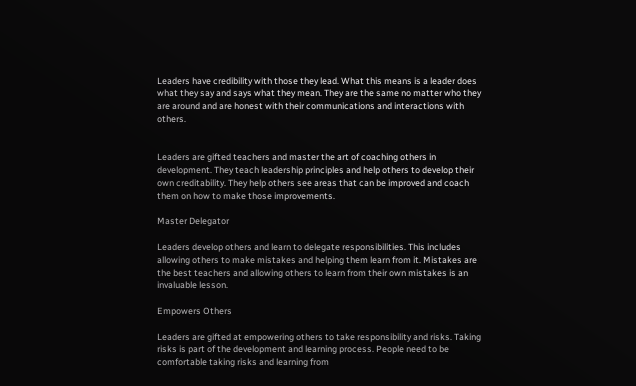Leaders have credibility with those they lead. What this means is a leader does what they say and says what they mean. They are the same no matter who they are around and are honest with their communications and interactions with others.


Leaders are gifted teachers and master the art of coaching others in development. They teach leadership principles and help others to develop their own creditability. They help others see areas that can be improved and coach them on how to make those improvements.

Master Delegator

Leaders develop others and learn to delegate responsibilities. This includes allowing others to make mistakes and helping them learn from it. Mistakes are the best teachers and allowing others to learn from their own mistakes is an invaluable lesson.

Empowers Others

Leaders are gifted at empowering others to take responsibility and risks. Taking risks is part of the development and learning process. People need to be comfortable taking risks and learning from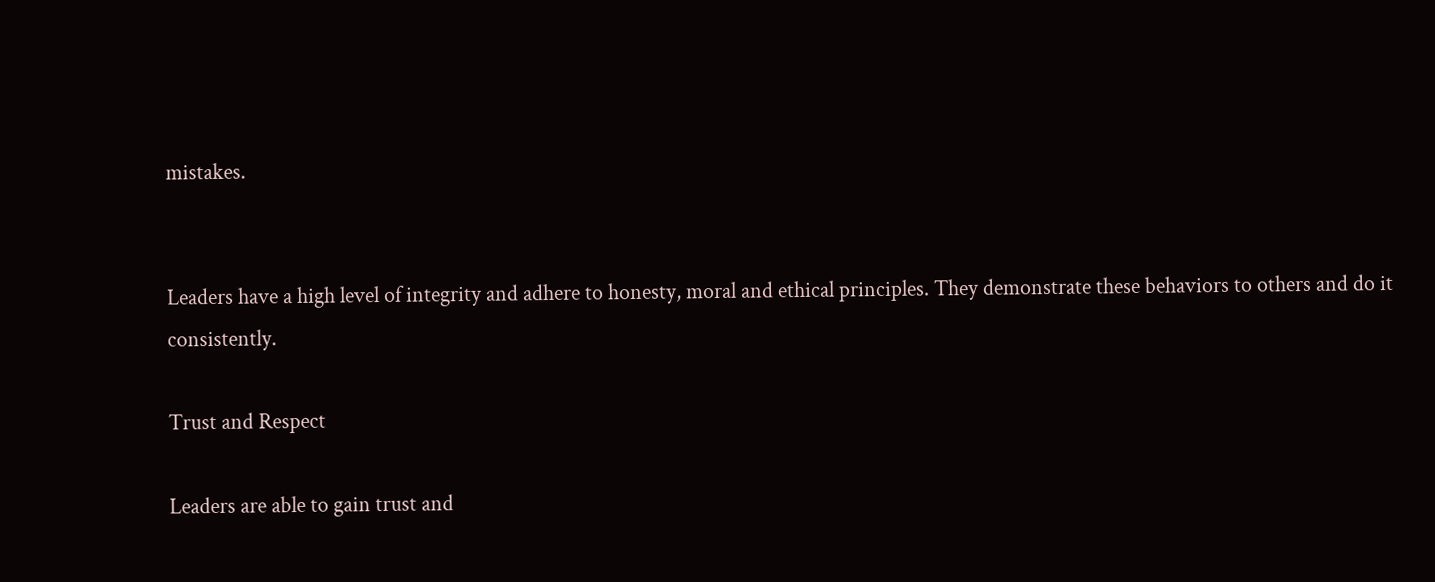mistakes.


Leaders have a high level of integrity and adhere to honesty, moral and ethical principles. They demonstrate these behaviors to others and do it consistently.

Trust and Respect

Leaders are able to gain trust and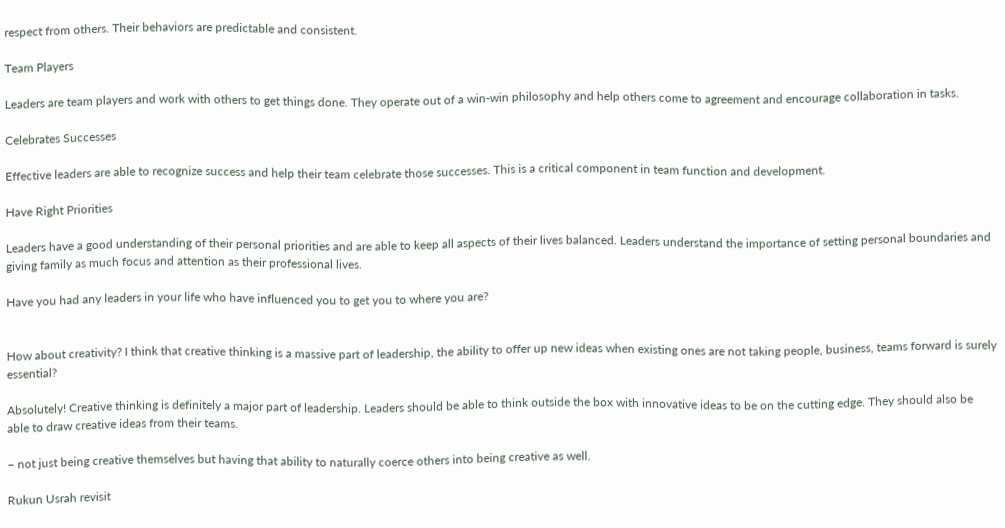respect from others. Their behaviors are predictable and consistent.

Team Players

Leaders are team players and work with others to get things done. They operate out of a win-win philosophy and help others come to agreement and encourage collaboration in tasks.

Celebrates Successes

Effective leaders are able to recognize success and help their team celebrate those successes. This is a critical component in team function and development.

Have Right Priorities

Leaders have a good understanding of their personal priorities and are able to keep all aspects of their lives balanced. Leaders understand the importance of setting personal boundaries and giving family as much focus and attention as their professional lives.

Have you had any leaders in your life who have influenced you to get you to where you are?


How about creativity? I think that creative thinking is a massive part of leadership, the ability to offer up new ideas when existing ones are not taking people, business, teams forward is surely essential?

Absolutely! Creative thinking is definitely a major part of leadership. Leaders should be able to think outside the box with innovative ideas to be on the cutting edge. They should also be able to draw creative ideas from their teams.

– not just being creative themselves but having that ability to naturally coerce others into being creative as well.

Rukun Usrah revisit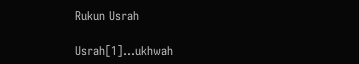Rukun Usrah

Usrah[1]...ukhwah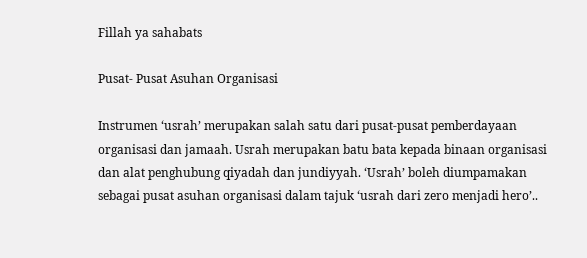Fillah ya sahabats

Pusat- Pusat Asuhan Organisasi

Instrumen ‘usrah’ merupakan salah satu dari pusat-pusat pemberdayaan organisasi dan jamaah. Usrah merupakan batu bata kepada binaan organisasi dan alat penghubung qiyadah dan jundiyyah. ‘Usrah’ boleh diumpamakan sebagai pusat asuhan organisasi dalam tajuk ‘usrah dari zero menjadi hero’..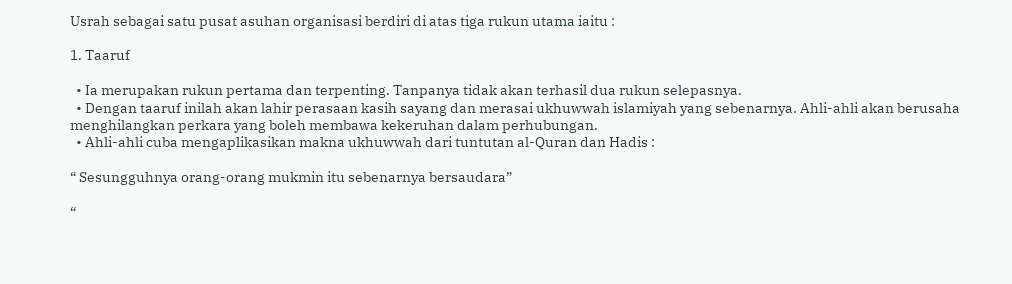Usrah sebagai satu pusat asuhan organisasi berdiri di atas tiga rukun utama iaitu :

1. Taaruf

  • Ia merupakan rukun pertama dan terpenting. Tanpanya tidak akan terhasil dua rukun selepasnya.
  • Dengan taaruf inilah akan lahir perasaan kasih sayang dan merasai ukhuwwah islamiyah yang sebenarnya. Ahli-ahli akan berusaha menghilangkan perkara yang boleh membawa kekeruhan dalam perhubungan.
  • Ahli-ahli cuba mengaplikasikan makna ukhuwwah dari tuntutan al-Quran dan Hadis :

“ Sesungguhnya orang-orang mukmin itu sebenarnya bersaudara”

“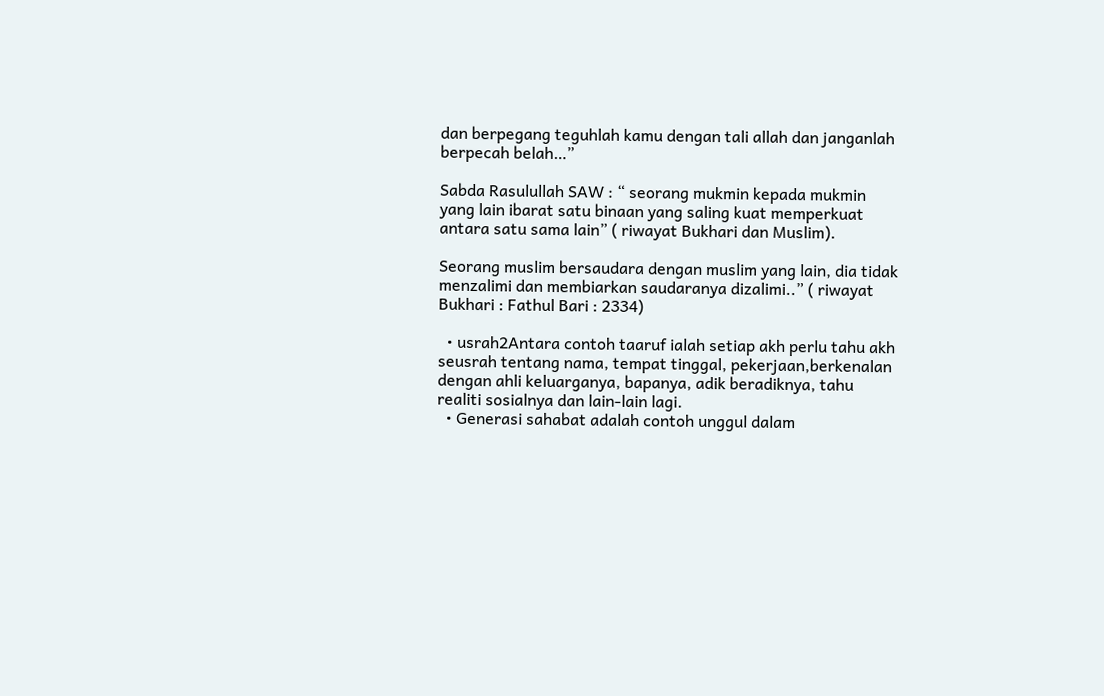dan berpegang teguhlah kamu dengan tali allah dan janganlah berpecah belah…”

Sabda Rasulullah SAW : “ seorang mukmin kepada mukmin yang lain ibarat satu binaan yang saling kuat memperkuat antara satu sama lain” ( riwayat Bukhari dan Muslim).

Seorang muslim bersaudara dengan muslim yang lain, dia tidak menzalimi dan membiarkan saudaranya dizalimi..” ( riwayat Bukhari : Fathul Bari : 2334)

  • usrah2Antara contoh taaruf ialah setiap akh perlu tahu akh seusrah tentang nama, tempat tinggal, pekerjaan,berkenalan dengan ahli keluarganya, bapanya, adik beradiknya, tahu realiti sosialnya dan lain-lain lagi.
  • Generasi sahabat adalah contoh unggul dalam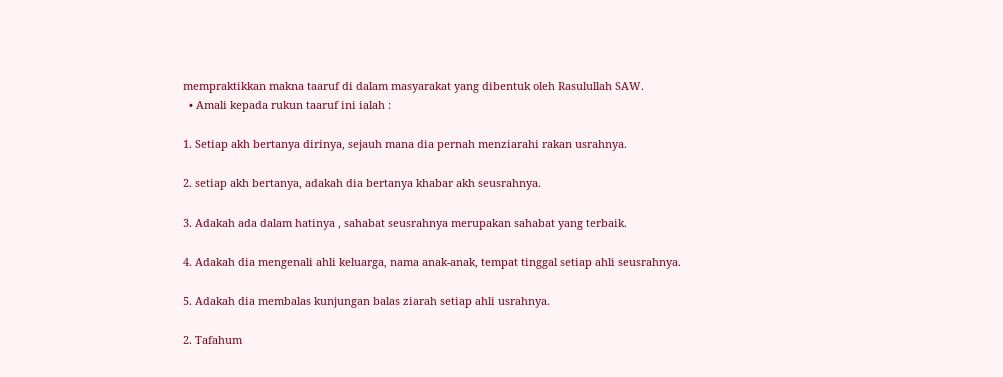mempraktikkan makna taaruf di dalam masyarakat yang dibentuk oleh Rasulullah SAW.
  • Amali kepada rukun taaruf ini ialah :

1. Setiap akh bertanya dirinya, sejauh mana dia pernah menziarahi rakan usrahnya.

2. setiap akh bertanya, adakah dia bertanya khabar akh seusrahnya.

3. Adakah ada dalam hatinya , sahabat seusrahnya merupakan sahabat yang terbaik.

4. Adakah dia mengenali ahli keluarga, nama anak-anak, tempat tinggal setiap ahli seusrahnya.

5. Adakah dia membalas kunjungan balas ziarah setiap ahli usrahnya.

2. Tafahum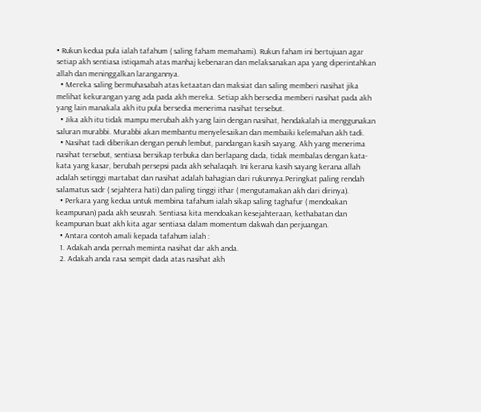• Rukun kedua pula ialah tafahum ( saling faham memahami). Rukun faham ini bertujuan agar setiap akh sentiasa istiqamah atas manhaj kebenaran dan melaksanakan apa yang diperintahkan allah dan meninggalkan larangannya.
  • Mereka saling bermuhasabah atas ketaatan dan maksiat dan saling memberi nasihat jika melihat kekurangan yang ada pada akh mereka. Setiap akh bersedia memberi nasihat pada akh yang lain manakala akh itu pula bersedia menerima nasihat tersebut.
  • Jika akh itu tidak mampu merubah akh yang lain dengan nasihat, hendakalah ia menggunakan saluran murabbi. Murabbi akan membantu menyelesaikan dan membaiki kelemahan akh tadi.
  • Nasihat tadi diberikan dengan penuh lembut, pandangan kasih sayang. Akh yang menerima nasihat tersebut, sentiasa bersikap terbuka dan berlapang dada, tidak membalas dengan kata-kata yang kasar, berubah persepsi pada akh sehalaqah. Ini kerana kasih sayang kerana allah adalah setinggi martabat dan nasihat adalah bahagian dari rukunnya.Peringkat paling rendah salamatus sadr ( sejahtera hati) dan paling tinggi ithar ( mengutamakan akh dari dirinya).
  • Perkara yang kedua untuk membina tafahum ialah sikap saling taghafur ( mendoakan keampunan) pada akh seusrah. Sentiasa kita mendoakan kesejahteraan, kethabatan dan keampunan buat akh kita agar sentiasa dalam momentum dakwah dan perjuangan.
  • Antara contoh amali kepada tafahum ialah :
  1. Adakah anda pernah meminta nasihat dar akh anda.
  2. Adakah anda rasa sempit dada atas nasihat akh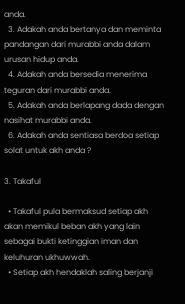anda.
  3. Adakah anda bertanya dan meminta pandangan dari murabbi anda dalam urusan hidup anda.
  4. Adakah anda bersedia menerima teguran dari murabbi anda.
  5. Adakah anda berlapang dada dengan nasihat murabbi anda.
  6. Adakah anda sentiasa berdoa setiap solat untuk akh anda ?

3. Takaful

  • Takaful pula bermaksud setiap akh akan memikul beban akh yang lain sebagai bukti ketinggian iman dan keluhuran ukhuwwah.
  • Setiap akh hendaklah saling berjanji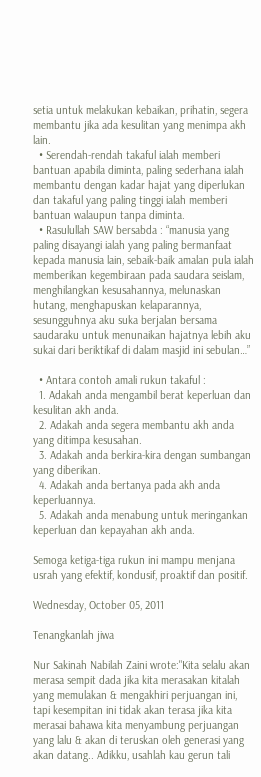setia untuk melakukan kebaikan, prihatin, segera membantu jika ada kesulitan yang menimpa akh lain.
  • Serendah-rendah takaful ialah memberi bantuan apabila diminta, paling sederhana ialah membantu dengan kadar hajat yang diperlukan dan takaful yang paling tinggi ialah memberi bantuan walaupun tanpa diminta.
  • Rasulullah SAW bersabda : “manusia yang paling disayangi ialah yang paling bermanfaat kepada manusia lain, sebaik-baik amalan pula ialah memberikan kegembiraan pada saudara seislam, menghilangkan kesusahannya, melunaskan hutang, menghapuskan kelaparannya, sesungguhnya aku suka berjalan bersama saudaraku untuk menunaikan hajatnya lebih aku sukai dari beriktikaf di dalam masjid ini sebulan…”

  • Antara contoh amali rukun takaful :
  1. Adakah anda mengambil berat keperluan dan kesulitan akh anda.
  2. Adakah anda segera membantu akh anda yang ditimpa kesusahan.
  3. Adakah anda berkira-kira dengan sumbangan yang diberikan.
  4. Adakah anda bertanya pada akh anda keperluannya.
  5. Adakah anda menabung untuk meringankan keperluan dan kepayahan akh anda.

Semoga ketiga-tiga rukun ini mampu menjana usrah yang efektif, kondusif, proaktif dan positif.

Wednesday, October 05, 2011

Tenangkanlah jiwa

Nur Sakinah Nabilah Zaini wrote:"Kita selalu akan merasa sempit dada jika kita merasakan kitalah yang memulakan & mengakhiri perjuangan ini, tapi kesempitan ini tidak akan terasa jika kita merasai bahawa kita menyambung perjuangan yang lalu & akan di teruskan oleh generasi yang akan datang.. Adikku, usahlah kau gerun tali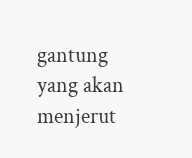gantung yang akan menjerut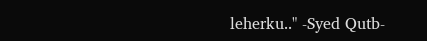leherku.." -Syed Qutb-